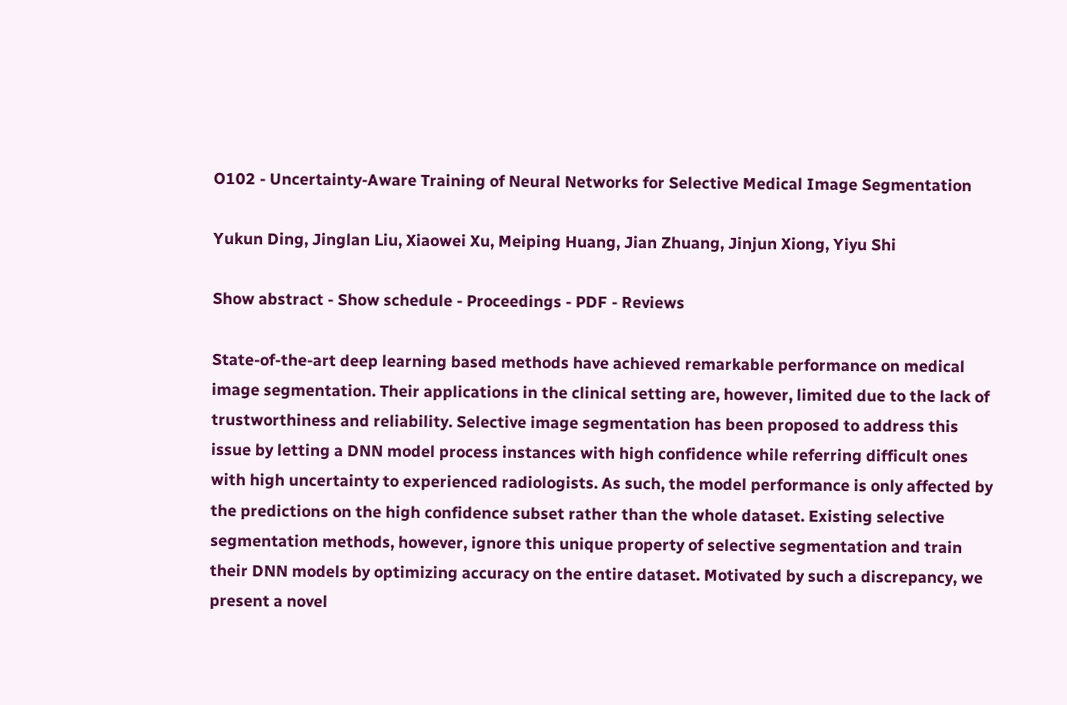O102 - Uncertainty-Aware Training of Neural Networks for Selective Medical Image Segmentation

Yukun Ding, Jinglan Liu, Xiaowei Xu, Meiping Huang, Jian Zhuang, Jinjun Xiong, Yiyu Shi

Show abstract - Show schedule - Proceedings - PDF - Reviews

State-of-the-art deep learning based methods have achieved remarkable performance on medical image segmentation. Their applications in the clinical setting are, however, limited due to the lack of trustworthiness and reliability. Selective image segmentation has been proposed to address this issue by letting a DNN model process instances with high confidence while referring difficult ones with high uncertainty to experienced radiologists. As such, the model performance is only affected by the predictions on the high confidence subset rather than the whole dataset. Existing selective segmentation methods, however, ignore this unique property of selective segmentation and train their DNN models by optimizing accuracy on the entire dataset. Motivated by such a discrepancy, we present a novel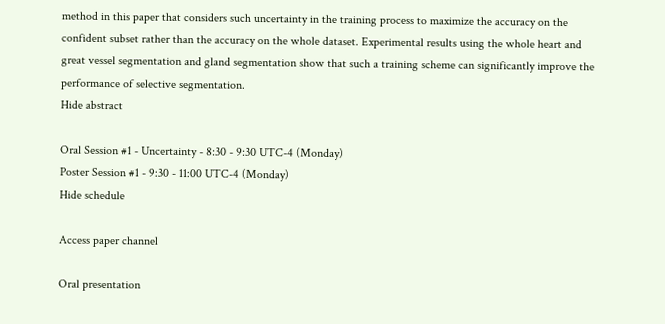method in this paper that considers such uncertainty in the training process to maximize the accuracy on the confident subset rather than the accuracy on the whole dataset. Experimental results using the whole heart and great vessel segmentation and gland segmentation show that such a training scheme can significantly improve the performance of selective segmentation.
Hide abstract

Oral Session #1 - Uncertainty - 8:30 - 9:30 UTC-4 (Monday)
Poster Session #1 - 9:30 - 11:00 UTC-4 (Monday)
Hide schedule

Access paper channel

Oral presentation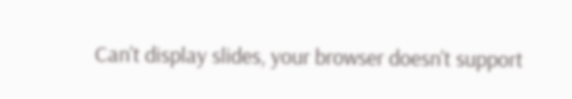Can't display slides, your browser doesn't support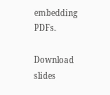embedding PDFs.

Download slides